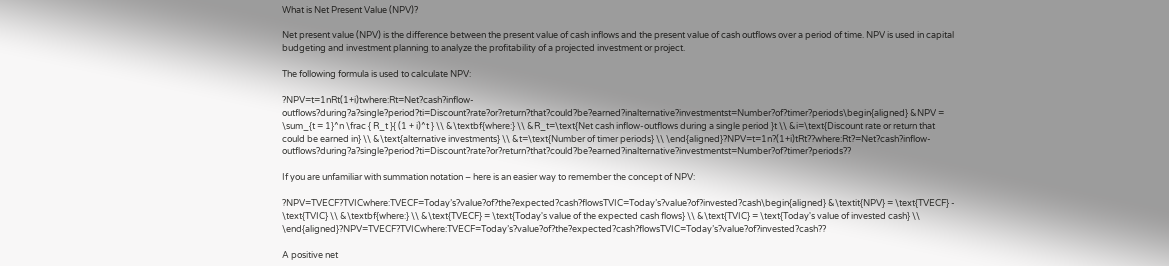What is Net Present Value (NPV)?

Net present value (NPV) is the difference between the present value of cash inflows and the present value of cash outflows over a period of time. NPV is used in capital budgeting and investment planning to analyze the profitability of a projected investment or project.

The following formula is used to calculate NPV:

?NPV=t=1nRt(1+i)twhere:Rt=Net?cash?inflow-outflows?during?a?single?period?ti=Discount?rate?or?return?that?could?be?earned?inalternative?investmentst=Number?of?timer?periods\begin{aligned} &NPV = \sum_{t = 1}^n \frac { R_t }{ (1 + i)^t } \\ &\textbf{where:} \\ &R_t=\text{Net cash inflow-outflows during a single period }t \\ &i=\text{Discount rate or return that could be earned in} \\ &\text{alternative investments} \\ &t=\text{Number of timer periods} \\ \end{aligned}?NPV=t=1n?(1+i)tRt??where:Rt?=Net?cash?inflow-outflows?during?a?single?period?ti=Discount?rate?or?return?that?could?be?earned?inalternative?investmentst=Number?of?timer?periods??

If you are unfamiliar with summation notation – here is an easier way to remember the concept of NPV:

?NPV=TVECF?TVICwhere:TVECF=Today’s?value?of?the?expected?cash?flowsTVIC=Today’s?value?of?invested?cash\begin{aligned} &\textit{NPV} = \text{TVECF} - \text{TVIC} \\ &\textbf{where:} \\ &\text{TVECF} = \text{Today's value of the expected cash flows} \\ &\text{TVIC} = \text{Today's value of invested cash} \\ \end{aligned}?NPV=TVECF?TVICwhere:TVECF=Today’s?value?of?the?expected?cash?flowsTVIC=Today’s?value?of?invested?cash??

A positive net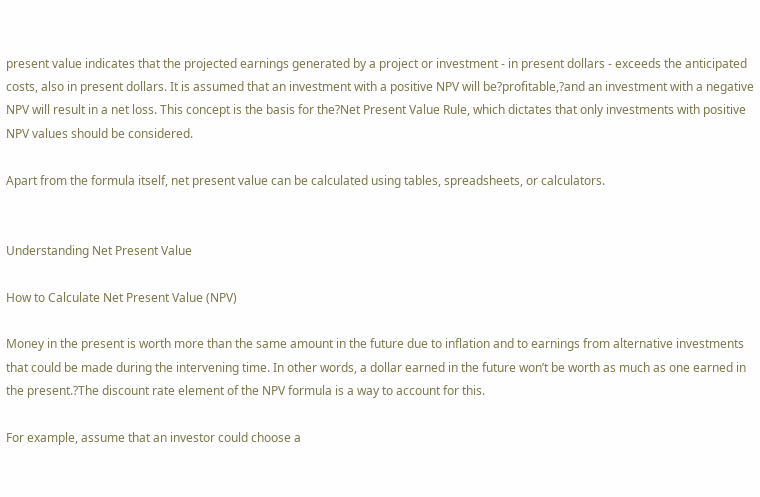present value indicates that the projected earnings generated by a project or investment - in present dollars - exceeds the anticipated costs, also in present dollars. It is assumed that an investment with a positive NPV will be?profitable,?and an investment with a negative NPV will result in a net loss. This concept is the basis for the?Net Present Value Rule, which dictates that only investments with positive NPV values should be considered.

Apart from the formula itself, net present value can be calculated using tables, spreadsheets, or calculators.


Understanding Net Present Value

How to Calculate Net Present Value (NPV)

Money in the present is worth more than the same amount in the future due to inflation and to earnings from alternative investments that could be made during the intervening time. In other words, a dollar earned in the future won’t be worth as much as one earned in the present.?The discount rate element of the NPV formula is a way to account for this.

For example, assume that an investor could choose a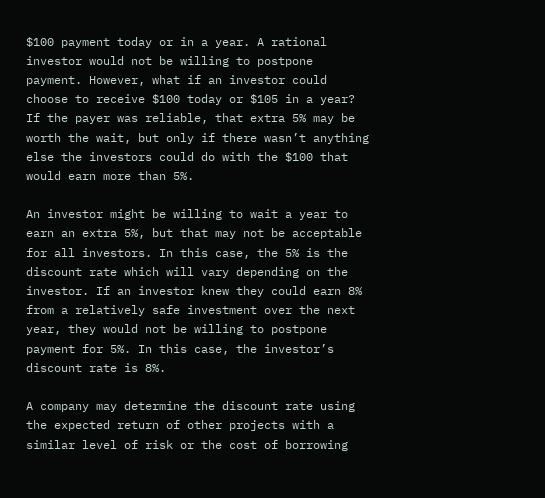$100 payment today or in a year. A rational investor would not be willing to postpone payment. However, what if an investor could choose to receive $100 today or $105 in a year? If the payer was reliable, that extra 5% may be worth the wait, but only if there wasn’t anything else the investors could do with the $100 that would earn more than 5%.

An investor might be willing to wait a year to earn an extra 5%, but that may not be acceptable for all investors. In this case, the 5% is the discount rate which will vary depending on the investor. If an investor knew they could earn 8% from a relatively safe investment over the next year, they would not be willing to postpone payment for 5%. In this case, the investor’s discount rate is 8%.

A company may determine the discount rate using the expected return of other projects with a similar level of risk or the cost of borrowing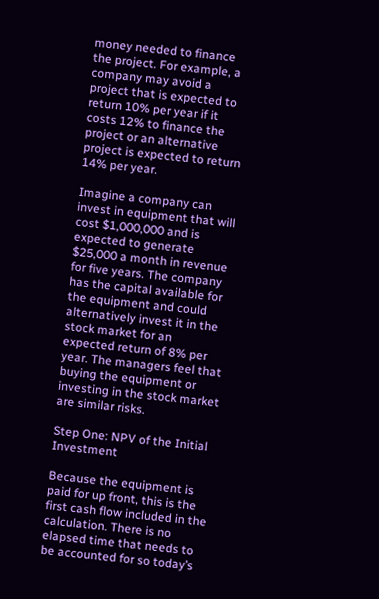money needed to finance the project. For example, a company may avoid a project that is expected to return 10% per year if it costs 12% to finance the project or an alternative project is expected to return 14% per year.

Imagine a company can invest in equipment that will cost $1,000,000 and is expected to generate $25,000 a month in revenue for five years. The company has the capital available for the equipment and could alternatively invest it in the stock market for an expected return of 8% per year. The managers feel that buying the equipment or investing in the stock market are similar risks.

Step One: NPV of the Initial Investment

Because the equipment is paid for up front, this is the first cash flow included in the calculation. There is no elapsed time that needs to be accounted for so today’s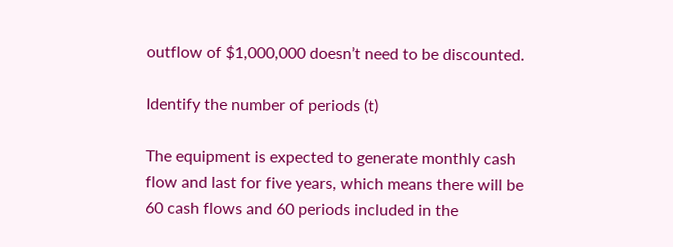outflow of $1,000,000 doesn’t need to be discounted.

Identify the number of periods (t)

The equipment is expected to generate monthly cash flow and last for five years, which means there will be 60 cash flows and 60 periods included in the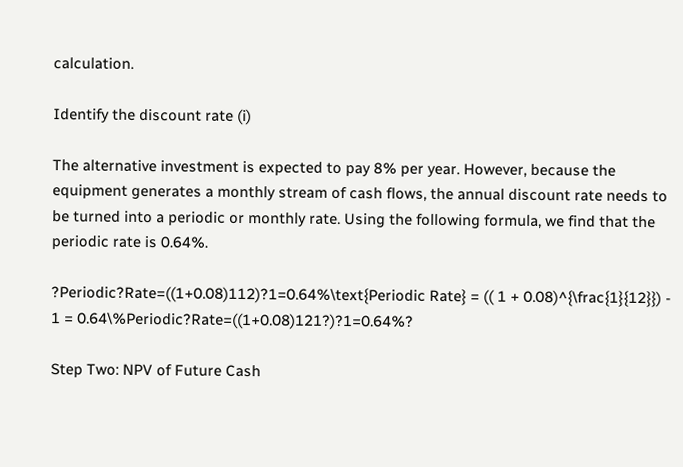calculation.

Identify the discount rate (i)

The alternative investment is expected to pay 8% per year. However, because the equipment generates a monthly stream of cash flows, the annual discount rate needs to be turned into a periodic or monthly rate. Using the following formula, we find that the periodic rate is 0.64%.

?Periodic?Rate=((1+0.08)112)?1=0.64%\text{Periodic Rate} = (( 1 + 0.08)^{\frac{1}{12}}) - 1 = 0.64\%Periodic?Rate=((1+0.08)121?)?1=0.64%?

Step Two: NPV of Future Cash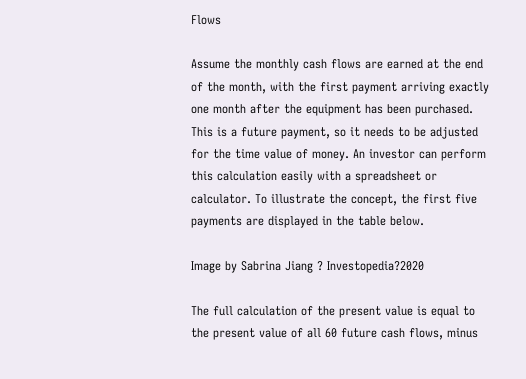Flows

Assume the monthly cash flows are earned at the end of the month, with the first payment arriving exactly one month after the equipment has been purchased. This is a future payment, so it needs to be adjusted for the time value of money. An investor can perform this calculation easily with a spreadsheet or calculator. To illustrate the concept, the first five payments are displayed in the table below.

Image by Sabrina Jiang ? Investopedia?2020

The full calculation of the present value is equal to the present value of all 60 future cash flows, minus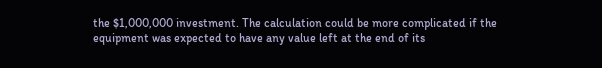the $1,000,000 investment. The calculation could be more complicated if the equipment was expected to have any value left at the end of its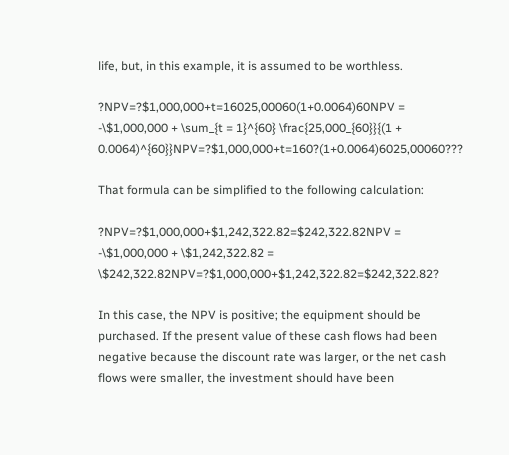life, but, in this example, it is assumed to be worthless.

?NPV=?$1,000,000+t=16025,00060(1+0.0064)60NPV = -\$1,000,000 + \sum_{t = 1}^{60} \frac{25,000_{60}}{(1 + 0.0064)^{60}}NPV=?$1,000,000+t=160?(1+0.0064)6025,00060???

That formula can be simplified to the following calculation:

?NPV=?$1,000,000+$1,242,322.82=$242,322.82NPV = -\$1,000,000 + \$1,242,322.82 = \$242,322.82NPV=?$1,000,000+$1,242,322.82=$242,322.82?

In this case, the NPV is positive; the equipment should be purchased. If the present value of these cash flows had been negative because the discount rate was larger, or the net cash flows were smaller, the investment should have been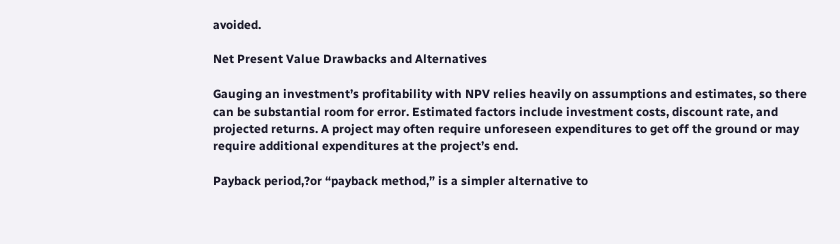avoided.

Net Present Value Drawbacks and Alternatives

Gauging an investment’s profitability with NPV relies heavily on assumptions and estimates, so there can be substantial room for error. Estimated factors include investment costs, discount rate, and projected returns. A project may often require unforeseen expenditures to get off the ground or may require additional expenditures at the project’s end.

Payback period,?or “payback method,” is a simpler alternative to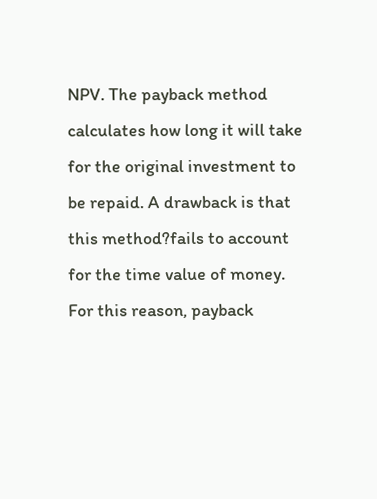NPV. The payback method calculates how long it will take for the original investment to be repaid. A drawback is that this method?fails to account for the time value of money. For this reason, payback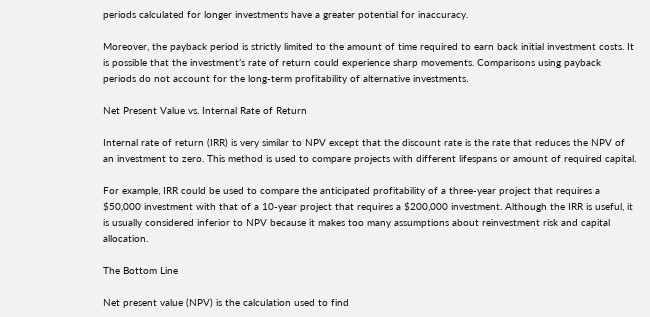periods calculated for longer investments have a greater potential for inaccuracy.

Moreover, the payback period is strictly limited to the amount of time required to earn back initial investment costs. It is possible that the investment’s rate of return could experience sharp movements. Comparisons using payback periods do not account for the long-term profitability of alternative investments.

Net Present Value vs. Internal Rate of Return

Internal rate of return (IRR) is very similar to NPV except that the discount rate is the rate that reduces the NPV of an investment to zero. This method is used to compare projects with different lifespans or amount of required capital.

For example, IRR could be used to compare the anticipated profitability of a three-year project that requires a $50,000 investment with that of a 10-year project that requires a $200,000 investment. Although the IRR is useful, it is usually considered inferior to NPV because it makes too many assumptions about reinvestment risk and capital allocation.

The Bottom Line

Net present value (NPV) is the calculation used to find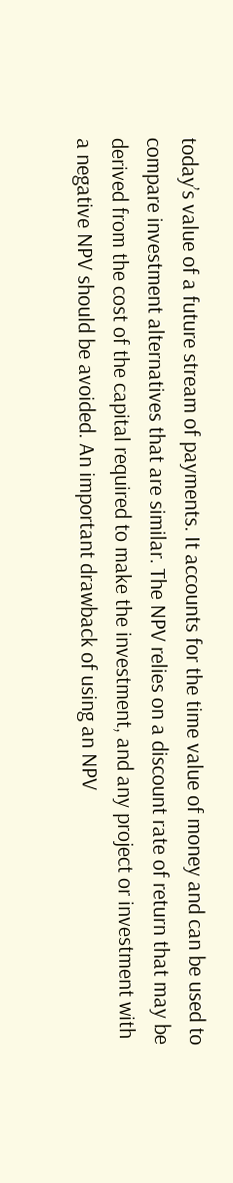today’s value of a future stream of payments. It accounts for the time value of money and can be used to compare investment alternatives that are similar. The NPV relies on a discount rate of return that may be derived from the cost of the capital required to make the investment, and any project or investment with a negative NPV should be avoided. An important drawback of using an NPV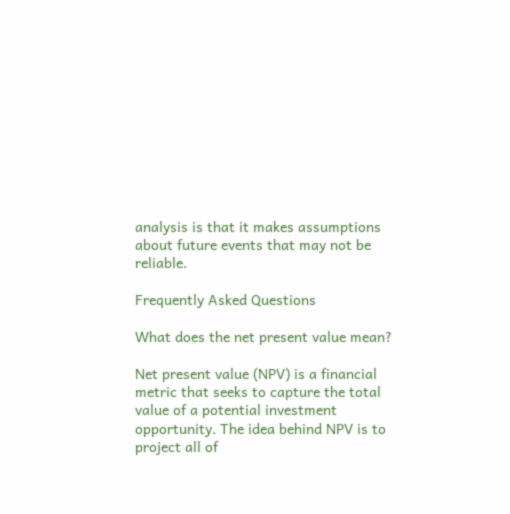analysis is that it makes assumptions about future events that may not be reliable.

Frequently Asked Questions

What does the net present value mean?

Net present value (NPV) is a financial metric that seeks to capture the total value of a potential investment opportunity. The idea behind NPV is to project all of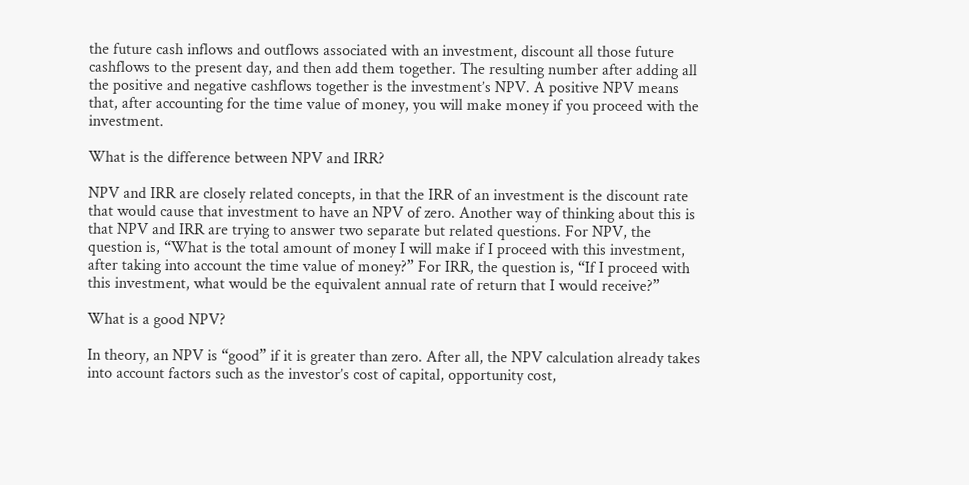the future cash inflows and outflows associated with an investment, discount all those future cashflows to the present day, and then add them together. The resulting number after adding all the positive and negative cashflows together is the investment’s NPV. A positive NPV means that, after accounting for the time value of money, you will make money if you proceed with the investment.

What is the difference between NPV and IRR?

NPV and IRR are closely related concepts, in that the IRR of an investment is the discount rate that would cause that investment to have an NPV of zero. Another way of thinking about this is that NPV and IRR are trying to answer two separate but related questions. For NPV, the question is, “What is the total amount of money I will make if I proceed with this investment, after taking into account the time value of money?” For IRR, the question is, “If I proceed with this investment, what would be the equivalent annual rate of return that I would receive?”

What is a good NPV?

In theory, an NPV is “good” if it is greater than zero. After all, the NPV calculation already takes into account factors such as the investor’s cost of capital, opportunity cost,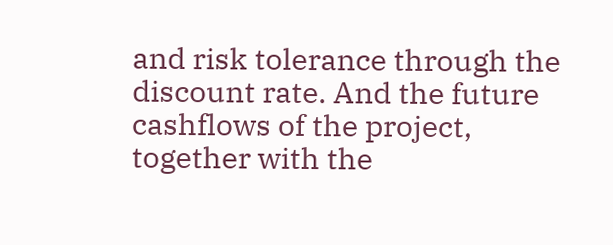and risk tolerance through the discount rate. And the future cashflows of the project, together with the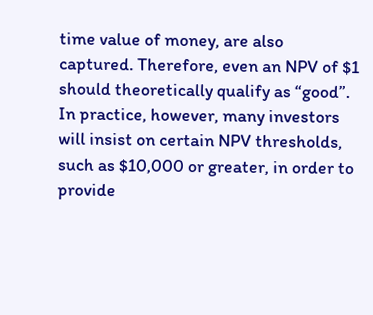time value of money, are also captured. Therefore, even an NPV of $1 should theoretically qualify as “good”. In practice, however, many investors will insist on certain NPV thresholds, such as $10,000 or greater, in order to provide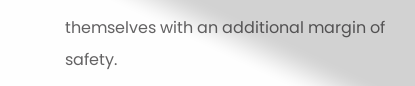themselves with an additional margin of safety.